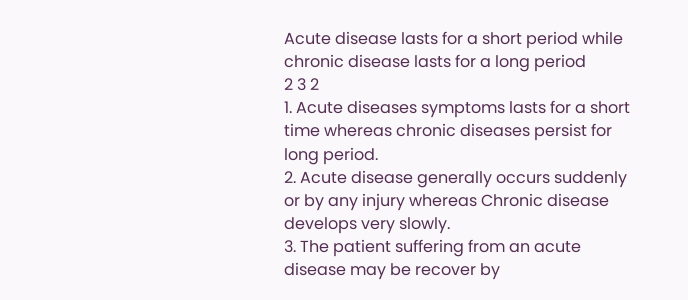Acute disease lasts for a short period while chronic disease lasts for a long period
2 3 2
1. Acute diseases symptoms lasts for a short time whereas chronic diseases persist for long period.
2. Acute disease generally occurs suddenly or by any injury whereas Chronic disease develops very slowly.
3. The patient suffering from an acute disease may be recover by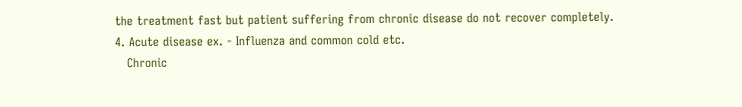the treatment fast but patient suffering from chronic disease do not recover completely.
4. Acute disease ex. - Influenza and common cold etc.
   Chronic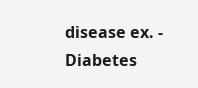disease ex. - Diabetes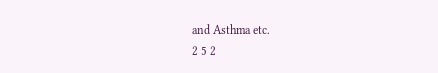and Asthma etc.
2 5 2